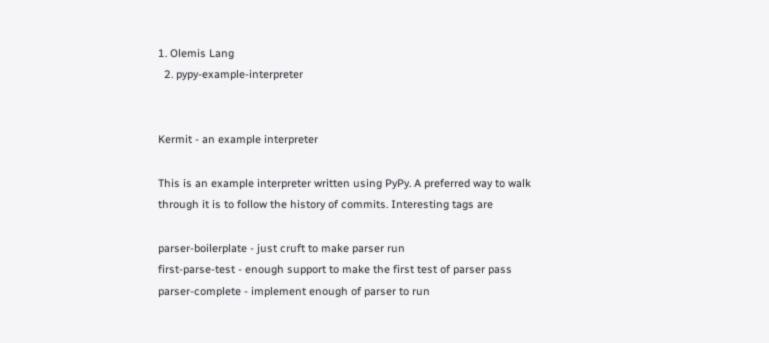1. Olemis Lang
  2. pypy-example-interpreter


Kermit - an example interpreter

This is an example interpreter written using PyPy. A preferred way to walk
through it is to follow the history of commits. Interesting tags are

parser-boilerplate - just cruft to make parser run
first-parse-test - enough support to make the first test of parser pass
parser-complete - implement enough of parser to run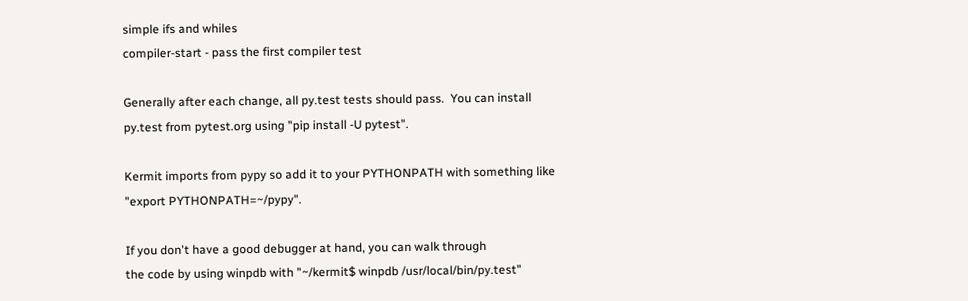simple ifs and whiles
compiler-start - pass the first compiler test

Generally after each change, all py.test tests should pass.  You can install
py.test from pytest.org using "pip install -U pytest".

Kermit imports from pypy so add it to your PYTHONPATH with something like
"export PYTHONPATH=~/pypy".

If you don't have a good debugger at hand, you can walk through
the code by using winpdb with "~/kermit$ winpdb /usr/local/bin/py.test"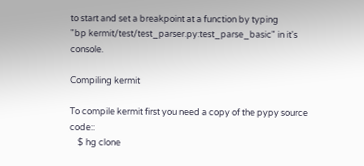to start and set a breakpoint at a function by typing
"bp kermit/test/test_parser.py:test_parse_basic" in it's console.

Compiling kermit

To compile kermit first you need a copy of the pypy source code::
    $ hg clone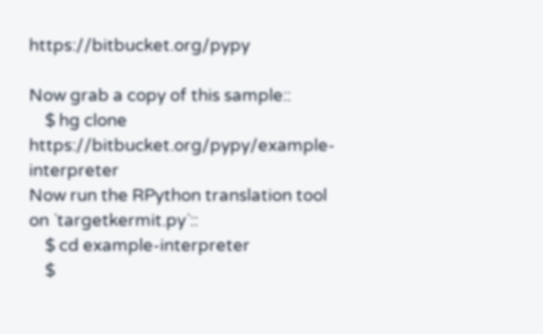https://bitbucket.org/pypy

Now grab a copy of this sample::
    $ hg clone https://bitbucket.org/pypy/example-interpreter
Now run the RPython translation tool on `targetkermit.py`::
    $ cd example-interpreter
    $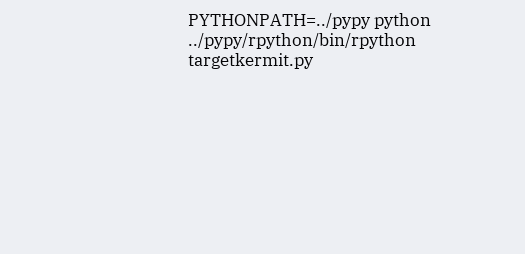PYTHONPATH=../pypy python ../pypy/rpython/bin/rpython targetkermit.py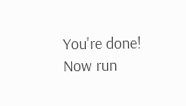You're done! Now run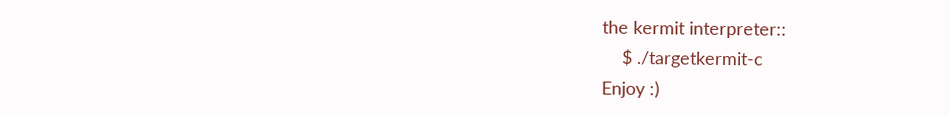the kermit interpreter::
    $ ./targetkermit-c
Enjoy :)